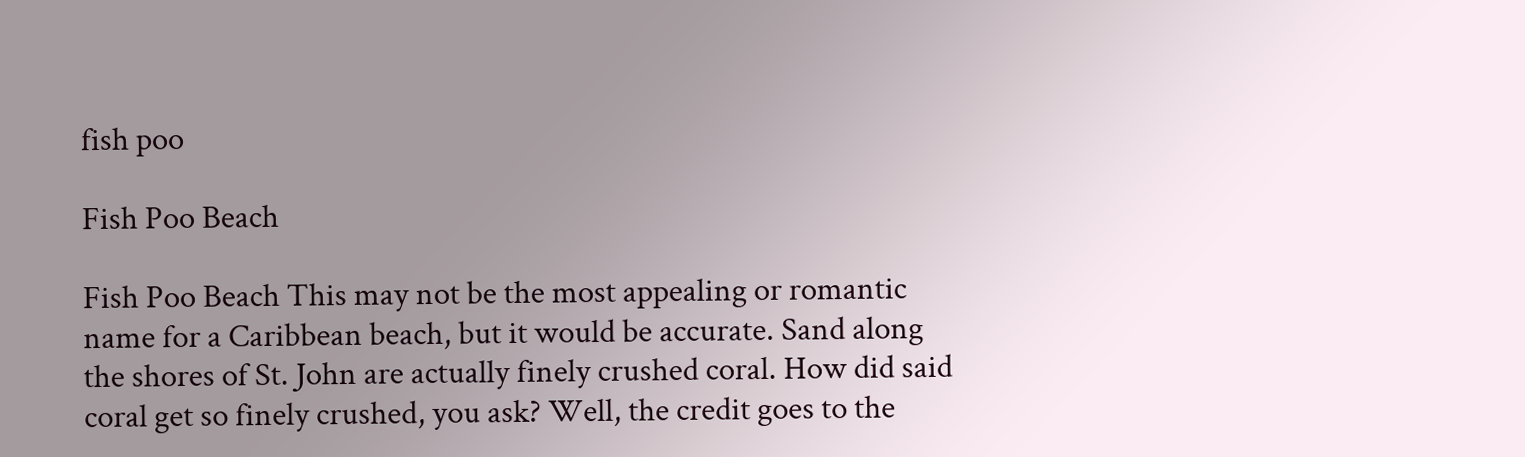fish poo

Fish Poo Beach

Fish Poo Beach This may not be the most appealing or romantic name for a Caribbean beach, but it would be accurate. Sand along the shores of St. John are actually finely crushed coral. How did said coral get so finely crushed, you ask? Well, the credit goes to the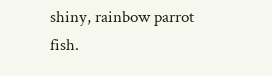shiny, rainbow parrot fish.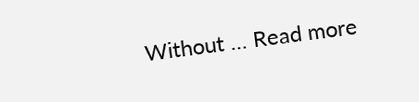Without … Read more